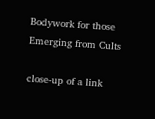Bodywork for those Emerging from Cults

close-up of a link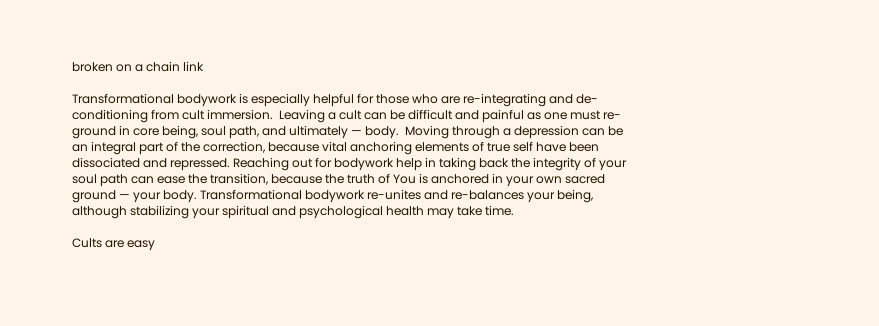broken on a chain link

Transformational bodywork is especially helpful for those who are re-integrating and de-conditioning from cult immersion.  Leaving a cult can be difficult and painful as one must re-ground in core being, soul path, and ultimately — body.  Moving through a depression can be an integral part of the correction, because vital anchoring elements of true self have been dissociated and repressed. Reaching out for bodywork help in taking back the integrity of your soul path can ease the transition, because the truth of You is anchored in your own sacred ground — your body. Transformational bodywork re-unites and re-balances your being, although stabilizing your spiritual and psychological health may take time.

Cults are easy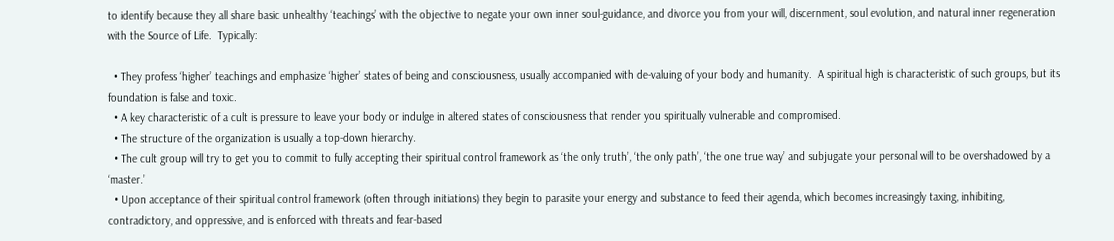to identify because they all share basic unhealthy ‘teachings’ with the objective to negate your own inner soul-guidance, and divorce you from your will, discernment, soul evolution, and natural inner regeneration with the Source of Life.  Typically:

  • They profess ‘higher’ teachings and emphasize ‘higher’ states of being and consciousness, usually accompanied with de-valuing of your body and humanity.  A spiritual high is characteristic of such groups, but its foundation is false and toxic.
  • A key characteristic of a cult is pressure to leave your body or indulge in altered states of consciousness that render you spiritually vulnerable and compromised.
  • The structure of the organization is usually a top-down hierarchy.
  • The cult group will try to get you to commit to fully accepting their spiritual control framework as ‘the only truth’, ‘the only path’, ‘the one true way’ and subjugate your personal will to be overshadowed by a ‘master.’
  • Upon acceptance of their spiritual control framework (often through initiations) they begin to parasite your energy and substance to feed their agenda, which becomes increasingly taxing, inhibiting, contradictory, and oppressive, and is enforced with threats and fear-based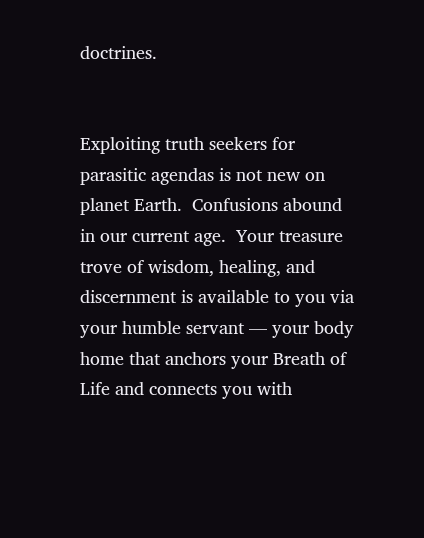doctrines.


Exploiting truth seekers for parasitic agendas is not new on planet Earth.  Confusions abound in our current age.  Your treasure trove of wisdom, healing, and discernment is available to you via your humble servant — your body home that anchors your Breath of Life and connects you with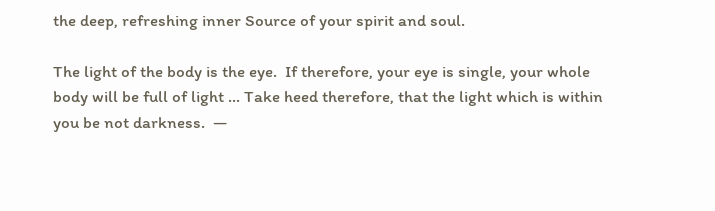the deep, refreshing inner Source of your spirit and soul.

The light of the body is the eye.  If therefore, your eye is single, your whole body will be full of light … Take heed therefore, that the light which is within you be not darkness.  —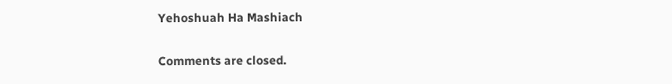Yehoshuah Ha Mashiach


Comments are closed.